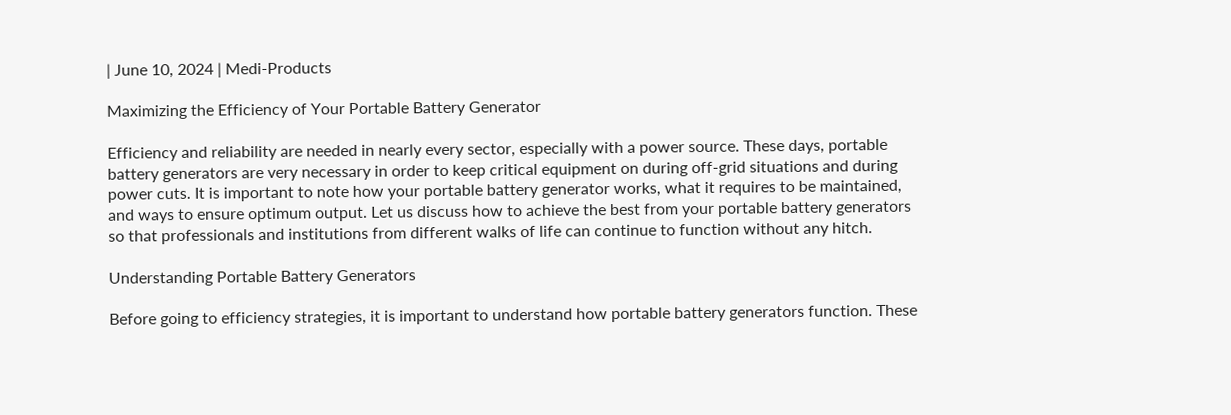| June 10, 2024 | Medi-Products

Maximizing the Efficiency of Your Portable Battery Generator

Efficiency and reliability are needed in nearly every sector, especially with a power source. These days, portable battery generators are very necessary in order to keep critical equipment on during off-grid situations and during power cuts. It is important to note how your portable battery generator works, what it requires to be maintained, and ways to ensure optimum output. Let us discuss how to achieve the best from your portable battery generators so that professionals and institutions from different walks of life can continue to function without any hitch.

Understanding Portable Battery Generators

Before going to efficiency strategies, it is important to understand how portable battery generators function. These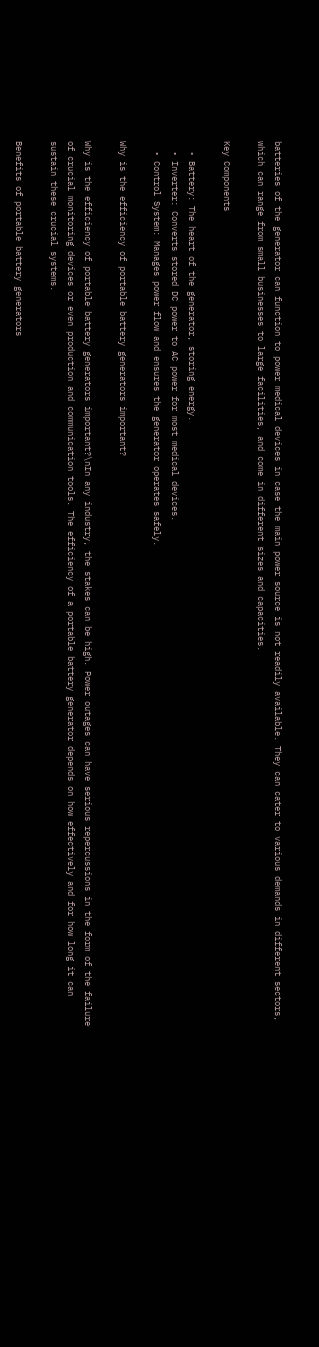batteries of the generator can function to power medical devices in case the main power source is not readily available. They can cater to various demands in different sectors, which can range from small businesses to large facilities, and come in different sizes and capacities.

Key Components

  • Battery: The heart of the generator, storing energy.
  • Inverter: Converts stored DC power to AC power for most medical devices.
  • Control System: Manages power flow and ensures the generator operates safely.

Why is the efficiency of portable battery generators important?

Why is the efficiency of portable battery generators important?\nIn any industry, the stakes can be high. Power outages can have serious repercussions in the form of the failure of crucial monitoring devices or even production and communication tools. The efficiency of a portable battery generator depends on how effectively and for how long it can sustain these crucial systems.

Benefits of portable battery generators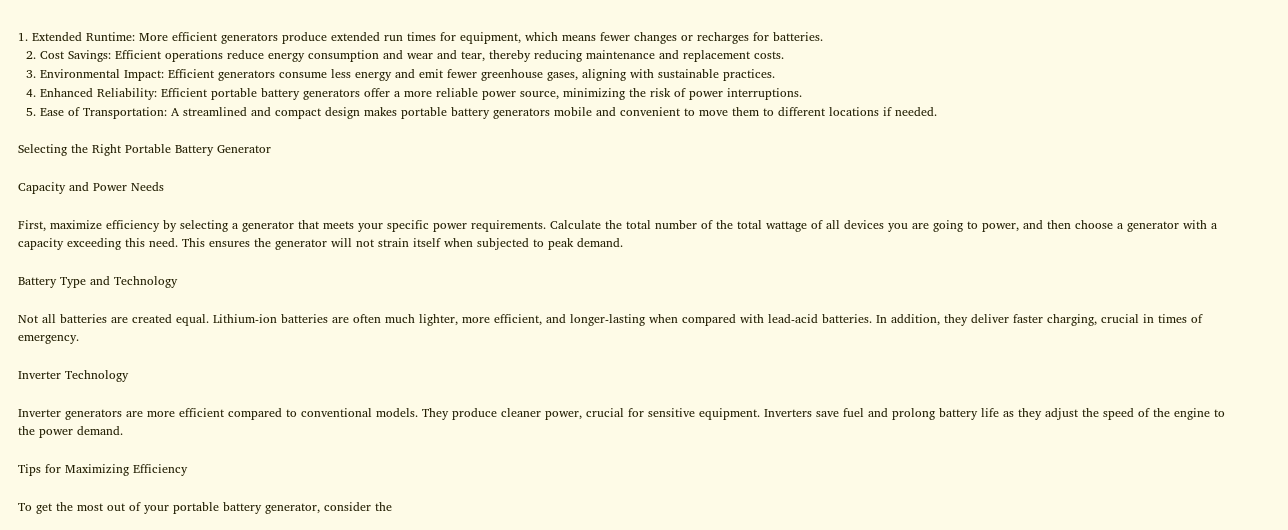1. Extended Runtime: More efficient generators produce extended run times for equipment, which means fewer changes or recharges for batteries.
  2. Cost Savings: Efficient operations reduce energy consumption and wear and tear, thereby reducing maintenance and replacement costs.
  3. Environmental Impact: Efficient generators consume less energy and emit fewer greenhouse gases, aligning with sustainable practices.
  4. Enhanced Reliability: Efficient portable battery generators offer a more reliable power source, minimizing the risk of power interruptions.
  5. Ease of Transportation: A streamlined and compact design makes portable battery generators mobile and convenient to move them to different locations if needed.

Selecting the Right Portable Battery Generator

Capacity and Power Needs

First, maximize efficiency by selecting a generator that meets your specific power requirements. Calculate the total number of the total wattage of all devices you are going to power, and then choose a generator with a capacity exceeding this need. This ensures the generator will not strain itself when subjected to peak demand.

Battery Type and Technology

Not all batteries are created equal. Lithium-ion batteries are often much lighter, more efficient, and longer-lasting when compared with lead-acid batteries. In addition, they deliver faster charging, crucial in times of emergency.

Inverter Technology

Inverter generators are more efficient compared to conventional models. They produce cleaner power, crucial for sensitive equipment. Inverters save fuel and prolong battery life as they adjust the speed of the engine to the power demand.

Tips for Maximizing Efficiency

To get the most out of your portable battery generator, consider the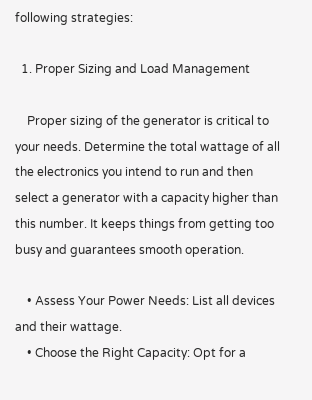following strategies:

  1. Proper Sizing and Load Management

    Proper sizing of the generator is critical to your needs. Determine the total wattage of all the electronics you intend to run and then select a generator with a capacity higher than this number. It keeps things from getting too busy and guarantees smooth operation.

    • Assess Your Power Needs: List all devices and their wattage.
    • Choose the Right Capacity: Opt for a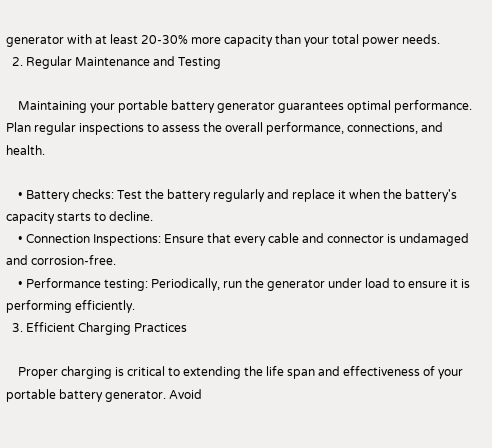generator with at least 20-30% more capacity than your total power needs.
  2. Regular Maintenance and Testing

    Maintaining your portable battery generator guarantees optimal performance. Plan regular inspections to assess the overall performance, connections, and health.

    • Battery checks: Test the battery regularly and replace it when the battery's capacity starts to decline.
    • Connection Inspections: Ensure that every cable and connector is undamaged and corrosion-free.
    • Performance testing: Periodically, run the generator under load to ensure it is performing efficiently.
  3. Efficient Charging Practices

    Proper charging is critical to extending the life span and effectiveness of your portable battery generator. Avoid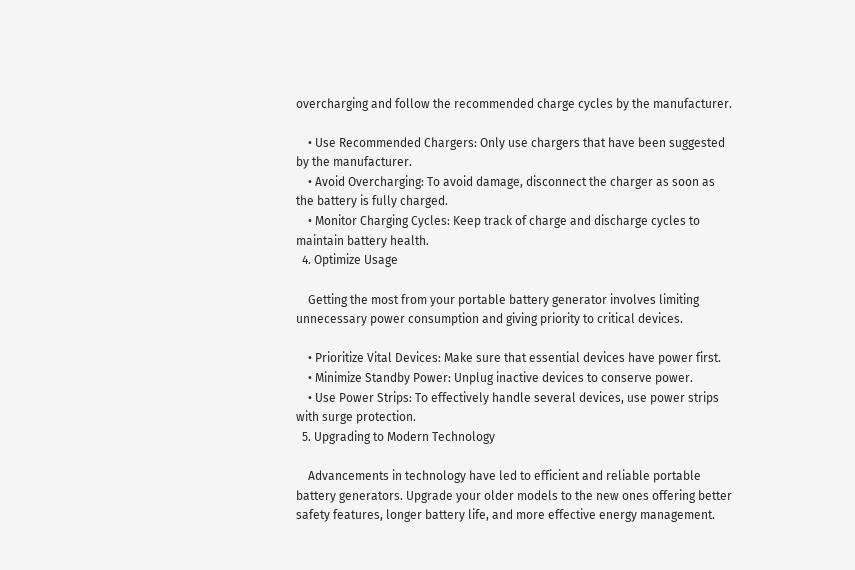overcharging and follow the recommended charge cycles by the manufacturer.

    • Use Recommended Chargers: Only use chargers that have been suggested by the manufacturer.
    • Avoid Overcharging: To avoid damage, disconnect the charger as soon as the battery is fully charged.
    • Monitor Charging Cycles: Keep track of charge and discharge cycles to maintain battery health.
  4. Optimize Usage

    Getting the most from your portable battery generator involves limiting unnecessary power consumption and giving priority to critical devices.

    • Prioritize Vital Devices: Make sure that essential devices have power first.
    • Minimize Standby Power: Unplug inactive devices to conserve power.
    • Use Power Strips: To effectively handle several devices, use power strips with surge protection.
  5. Upgrading to Modern Technology

    Advancements in technology have led to efficient and reliable portable battery generators. Upgrade your older models to the new ones offering better safety features, longer battery life, and more effective energy management.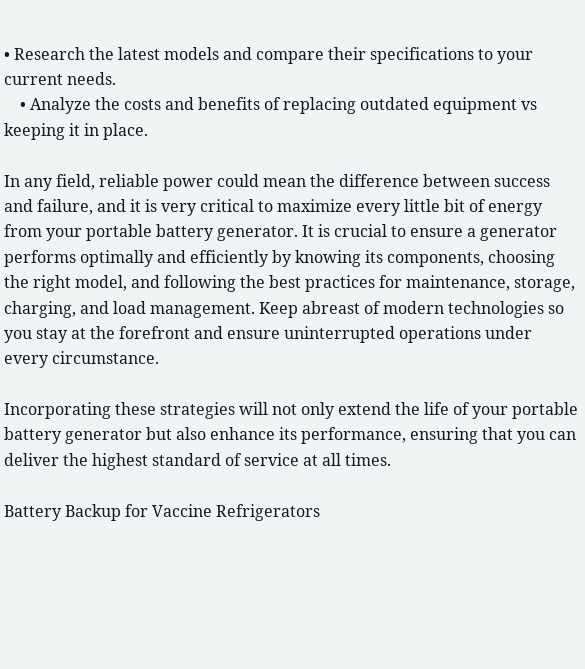• Research the latest models and compare their specifications to your current needs.
    • Analyze the costs and benefits of replacing outdated equipment vs keeping it in place.

In any field, reliable power could mean the difference between success and failure, and it is very critical to maximize every little bit of energy from your portable battery generator. It is crucial to ensure a generator performs optimally and efficiently by knowing its components, choosing the right model, and following the best practices for maintenance, storage, charging, and load management. Keep abreast of modern technologies so you stay at the forefront and ensure uninterrupted operations under every circumstance.

Incorporating these strategies will not only extend the life of your portable battery generator but also enhance its performance, ensuring that you can deliver the highest standard of service at all times.

Battery Backup for Vaccine Refrigerators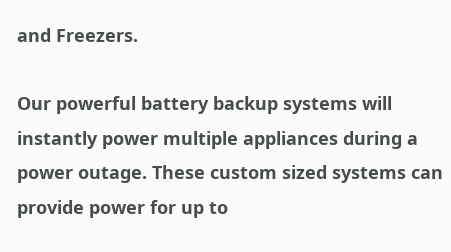and Freezers.

Our powerful battery backup systems will instantly power multiple appliances during a power outage. These custom sized systems can provide power for up to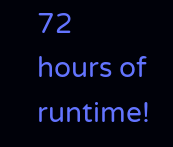72 hours of runtime!